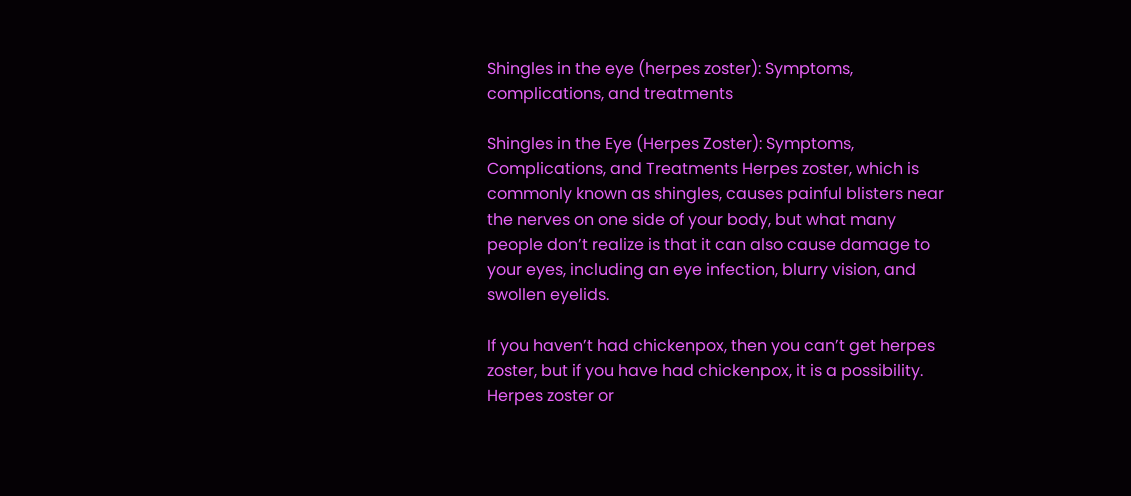Shingles in the eye (herpes zoster): Symptoms, complications, and treatments

Shingles in the Eye (Herpes Zoster): Symptoms, Complications, and Treatments Herpes zoster, which is commonly known as shingles, causes painful blisters near the nerves on one side of your body, but what many people don’t realize is that it can also cause damage to your eyes, including an eye infection, blurry vision, and swollen eyelids.

If you haven’t had chickenpox, then you can’t get herpes zoster, but if you have had chickenpox, it is a possibility. Herpes zoster or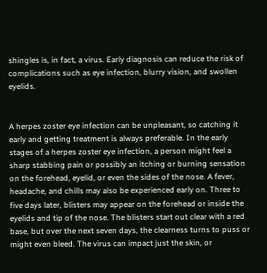shingles is, in fact, a virus. Early diagnosis can reduce the risk of complications such as eye infection, blurry vision, and swollen eyelids.


A herpes zoster eye infection can be unpleasant, so catching it early and getting treatment is always preferable. In the early stages of a herpes zoster eye infection, a person might feel a sharp stabbing pain or possibly an itching or burning sensation on the forehead, eyelid, or even the sides of the nose. A fever, headache, and chills may also be experienced early on. Three to five days later, blisters may appear on the forehead or inside the eyelids and tip of the nose. The blisters start out clear with a red base, but over the next seven days, the clearness turns to puss or might even bleed. The virus can impact just the skin, or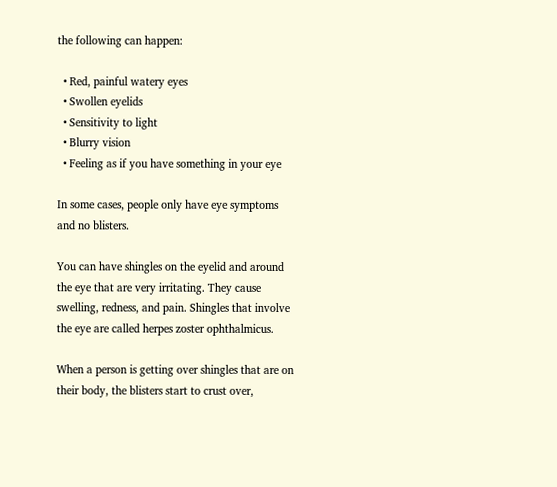the following can happen:

  • Red, painful watery eyes
  • Swollen eyelids
  • Sensitivity to light
  • Blurry vision
  • Feeling as if you have something in your eye

In some cases, people only have eye symptoms and no blisters.

You can have shingles on the eyelid and around the eye that are very irritating. They cause swelling, redness, and pain. Shingles that involve the eye are called herpes zoster ophthalmicus.

When a person is getting over shingles that are on their body, the blisters start to crust over,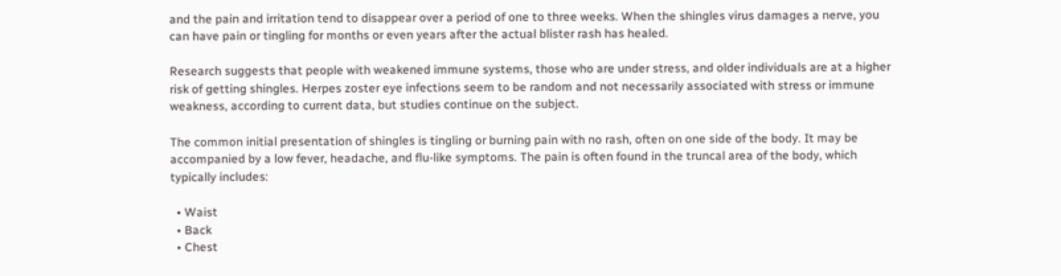and the pain and irritation tend to disappear over a period of one to three weeks. When the shingles virus damages a nerve, you can have pain or tingling for months or even years after the actual blister rash has healed.

Research suggests that people with weakened immune systems, those who are under stress, and older individuals are at a higher risk of getting shingles. Herpes zoster eye infections seem to be random and not necessarily associated with stress or immune weakness, according to current data, but studies continue on the subject.

The common initial presentation of shingles is tingling or burning pain with no rash, often on one side of the body. It may be accompanied by a low fever, headache, and flu-like symptoms. The pain is often found in the truncal area of the body, which typically includes:

  • Waist
  • Back
  • Chest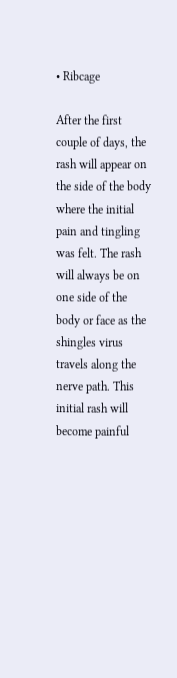• Ribcage

After the first couple of days, the rash will appear on the side of the body where the initial pain and tingling was felt. The rash will always be on one side of the body or face as the shingles virus travels along the nerve path. This initial rash will become painful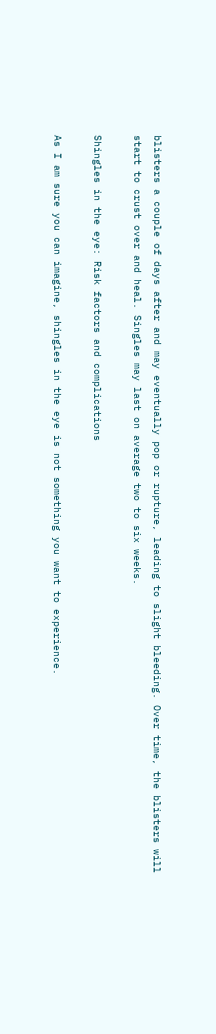blisters a couple of days after and may eventually pop or rupture, leading to slight bleeding. Over time, the blisters will start to crust over and heal. Singles may last on average two to six weeks.

Shingles in the eye: Risk factors and complications

As I am sure you can imagine, shingles in the eye is not something you want to experience.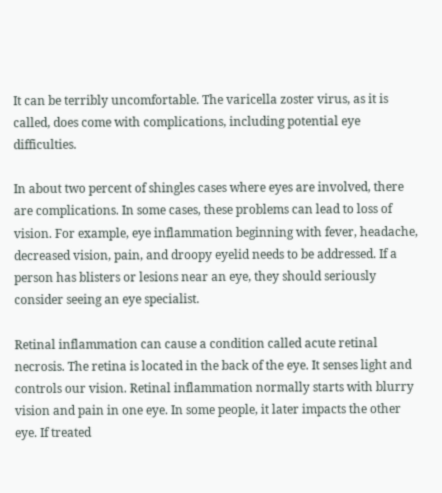It can be terribly uncomfortable. The varicella zoster virus, as it is called, does come with complications, including potential eye difficulties.

In about two percent of shingles cases where eyes are involved, there are complications. In some cases, these problems can lead to loss of vision. For example, eye inflammation beginning with fever, headache, decreased vision, pain, and droopy eyelid needs to be addressed. If a person has blisters or lesions near an eye, they should seriously consider seeing an eye specialist.

Retinal inflammation can cause a condition called acute retinal necrosis. The retina is located in the back of the eye. It senses light and controls our vision. Retinal inflammation normally starts with blurry vision and pain in one eye. In some people, it later impacts the other eye. If treated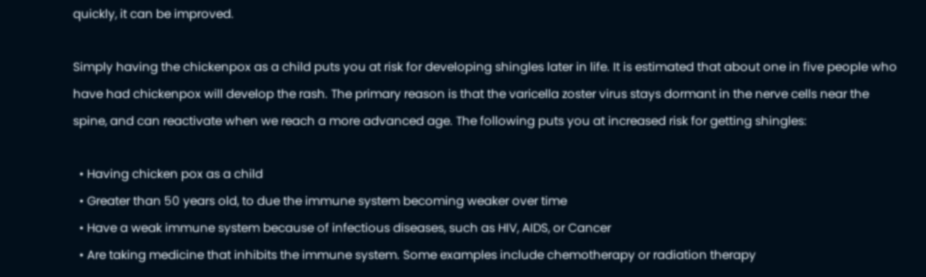quickly, it can be improved.

Simply having the chickenpox as a child puts you at risk for developing shingles later in life. It is estimated that about one in five people who have had chickenpox will develop the rash. The primary reason is that the varicella zoster virus stays dormant in the nerve cells near the spine, and can reactivate when we reach a more advanced age. The following puts you at increased risk for getting shingles:

  • Having chicken pox as a child
  • Greater than 50 years old, to due the immune system becoming weaker over time
  • Have a weak immune system because of infectious diseases, such as HIV, AIDS, or Cancer
  • Are taking medicine that inhibits the immune system. Some examples include chemotherapy or radiation therapy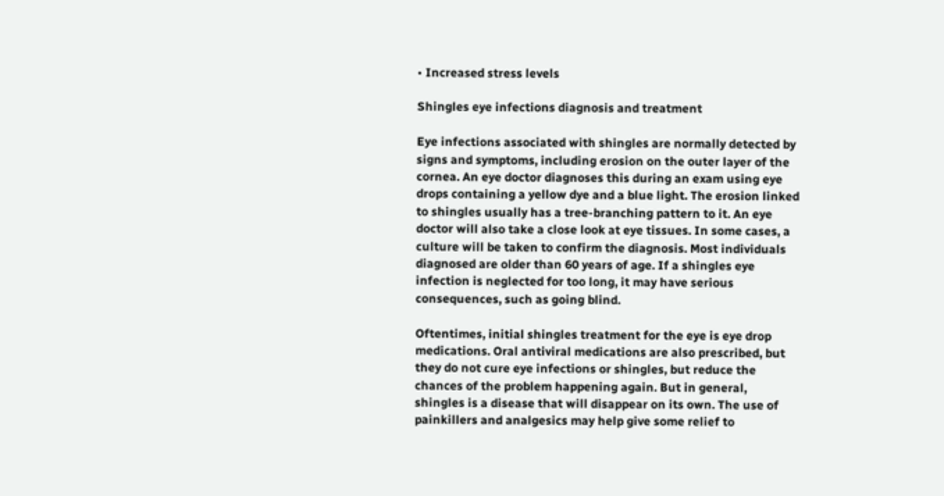• Increased stress levels

Shingles eye infections diagnosis and treatment

Eye infections associated with shingles are normally detected by signs and symptoms, including erosion on the outer layer of the cornea. An eye doctor diagnoses this during an exam using eye drops containing a yellow dye and a blue light. The erosion linked to shingles usually has a tree-branching pattern to it. An eye doctor will also take a close look at eye tissues. In some cases, a culture will be taken to confirm the diagnosis. Most individuals diagnosed are older than 60 years of age. If a shingles eye infection is neglected for too long, it may have serious consequences, such as going blind.

Oftentimes, initial shingles treatment for the eye is eye drop medications. Oral antiviral medications are also prescribed, but they do not cure eye infections or shingles, but reduce the chances of the problem happening again. But in general, shingles is a disease that will disappear on its own. The use of painkillers and analgesics may help give some relief to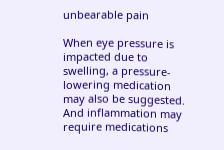unbearable pain

When eye pressure is impacted due to swelling, a pressure-lowering medication may also be suggested. And inflammation may require medications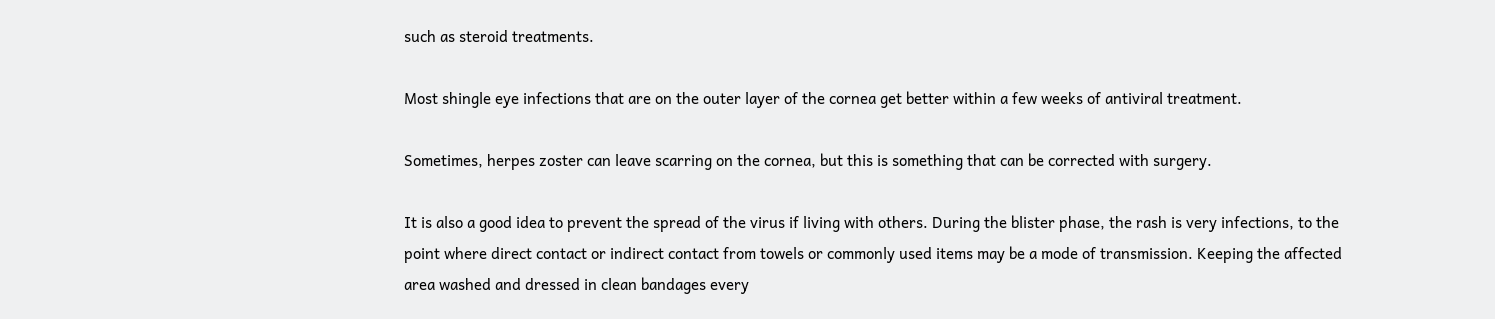such as steroid treatments.

Most shingle eye infections that are on the outer layer of the cornea get better within a few weeks of antiviral treatment.

Sometimes, herpes zoster can leave scarring on the cornea, but this is something that can be corrected with surgery.

It is also a good idea to prevent the spread of the virus if living with others. During the blister phase, the rash is very infections, to the point where direct contact or indirect contact from towels or commonly used items may be a mode of transmission. Keeping the affected area washed and dressed in clean bandages every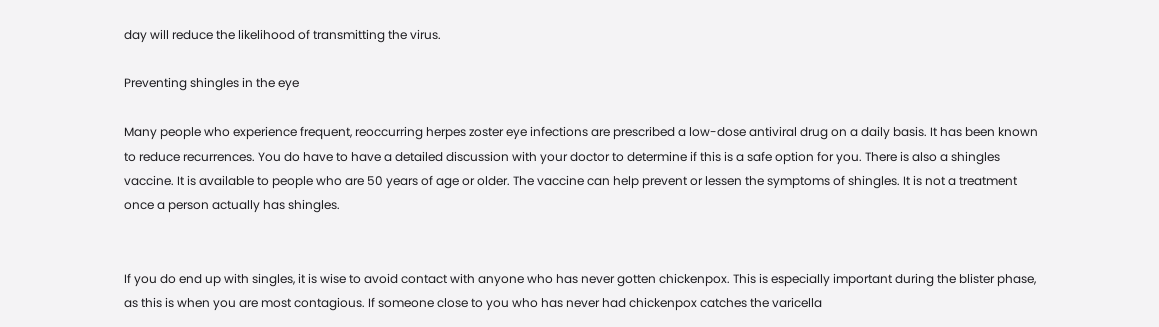day will reduce the likelihood of transmitting the virus.

Preventing shingles in the eye

Many people who experience frequent, reoccurring herpes zoster eye infections are prescribed a low-dose antiviral drug on a daily basis. It has been known to reduce recurrences. You do have to have a detailed discussion with your doctor to determine if this is a safe option for you. There is also a shingles vaccine. It is available to people who are 50 years of age or older. The vaccine can help prevent or lessen the symptoms of shingles. It is not a treatment once a person actually has shingles.


If you do end up with singles, it is wise to avoid contact with anyone who has never gotten chickenpox. This is especially important during the blister phase, as this is when you are most contagious. If someone close to you who has never had chickenpox catches the varicella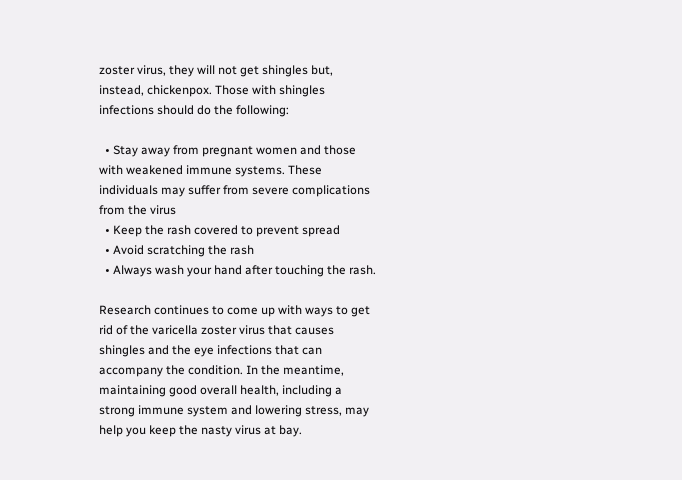zoster virus, they will not get shingles but, instead, chickenpox. Those with shingles infections should do the following:

  • Stay away from pregnant women and those with weakened immune systems. These individuals may suffer from severe complications from the virus
  • Keep the rash covered to prevent spread
  • Avoid scratching the rash
  • Always wash your hand after touching the rash.

Research continues to come up with ways to get rid of the varicella zoster virus that causes shingles and the eye infections that can accompany the condition. In the meantime, maintaining good overall health, including a strong immune system and lowering stress, may help you keep the nasty virus at bay.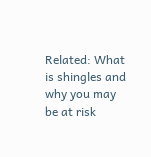Related: What is shingles and why you may be at risk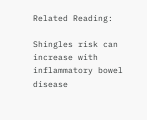Related Reading:

Shingles risk can increase with inflammatory bowel disease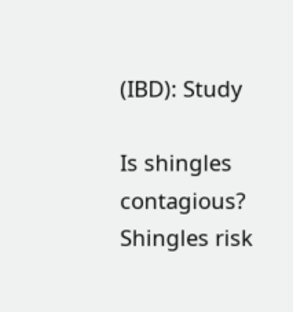(IBD): Study

Is shingles contagious? Shingles risk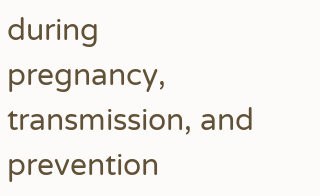during pregnancy, transmission, and prevention